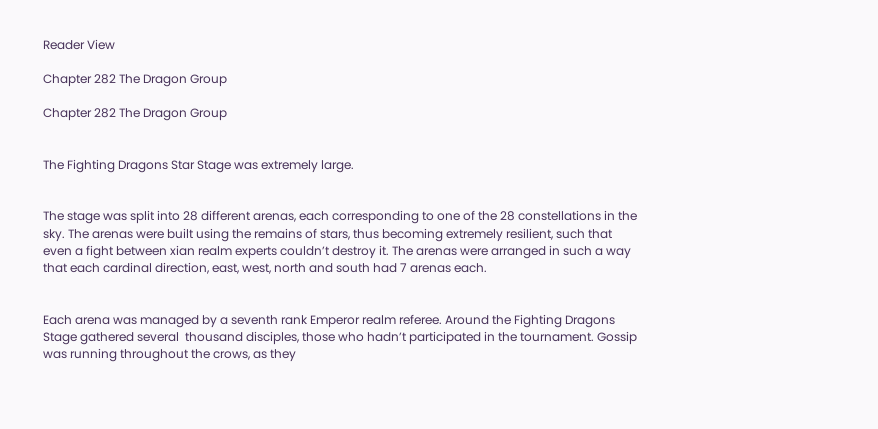Reader View

Chapter 282 The Dragon Group

Chapter 282 The Dragon Group


The Fighting Dragons Star Stage was extremely large.


The stage was split into 28 different arenas, each corresponding to one of the 28 constellations in the sky. The arenas were built using the remains of stars, thus becoming extremely resilient, such that even a fight between xian realm experts couldn’t destroy it. The arenas were arranged in such a way that each cardinal direction, east, west, north and south had 7 arenas each.


Each arena was managed by a seventh rank Emperor realm referee. Around the Fighting Dragons Stage gathered several  thousand disciples, those who hadn’t participated in the tournament. Gossip was running throughout the crows, as they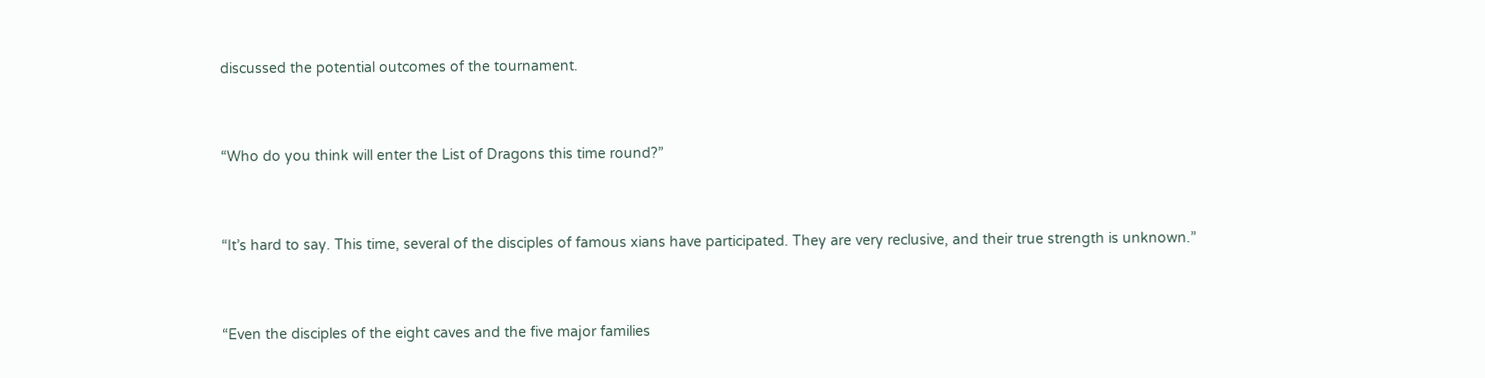discussed the potential outcomes of the tournament.


“Who do you think will enter the List of Dragons this time round?”


“It’s hard to say. This time, several of the disciples of famous xians have participated. They are very reclusive, and their true strength is unknown.”


“Even the disciples of the eight caves and the five major families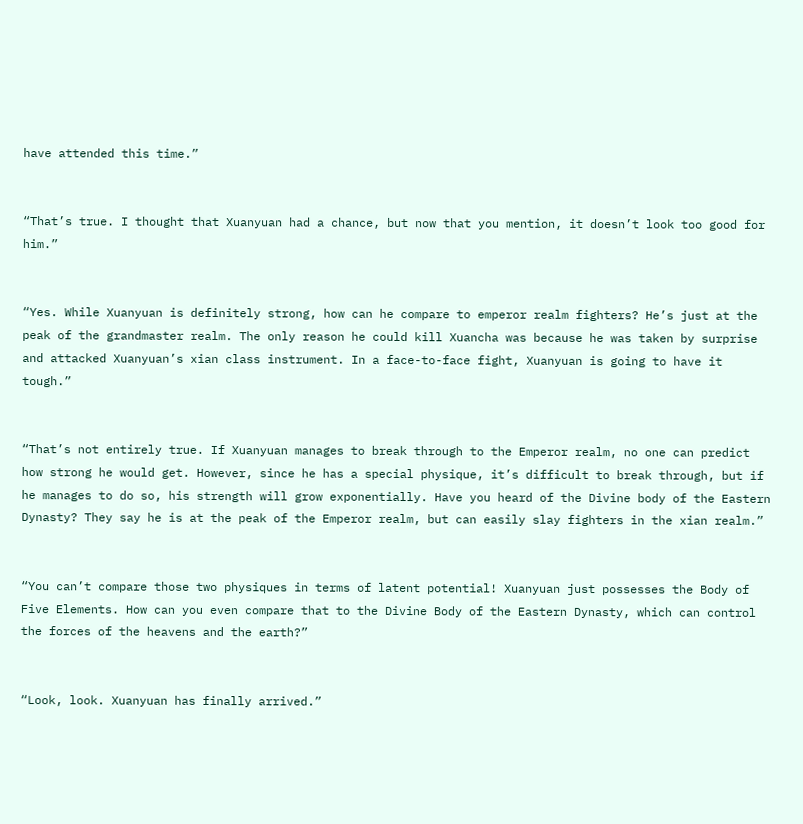have attended this time.”


“That’s true. I thought that Xuanyuan had a chance, but now that you mention, it doesn’t look too good for him.”


“Yes. While Xuanyuan is definitely strong, how can he compare to emperor realm fighters? He’s just at the peak of the grandmaster realm. The only reason he could kill Xuancha was because he was taken by surprise and attacked Xuanyuan’s xian class instrument. In a face-to-face fight, Xuanyuan is going to have it tough.”


“That’s not entirely true. If Xuanyuan manages to break through to the Emperor realm, no one can predict how strong he would get. However, since he has a special physique, it’s difficult to break through, but if he manages to do so, his strength will grow exponentially. Have you heard of the Divine body of the Eastern Dynasty? They say he is at the peak of the Emperor realm, but can easily slay fighters in the xian realm.”


“You can’t compare those two physiques in terms of latent potential! Xuanyuan just possesses the Body of Five Elements. How can you even compare that to the Divine Body of the Eastern Dynasty, which can control the forces of the heavens and the earth?”


“Look, look. Xuanyuan has finally arrived.”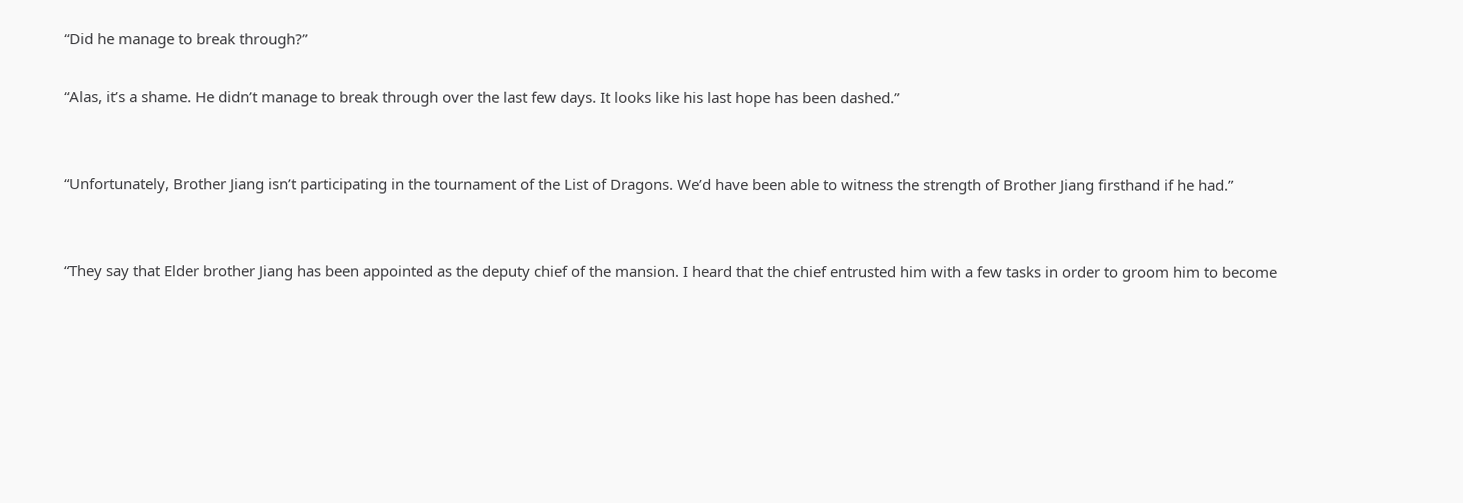“Did he manage to break through?”

“Alas, it’s a shame. He didn’t manage to break through over the last few days. It looks like his last hope has been dashed.”


“Unfortunately, Brother Jiang isn’t participating in the tournament of the List of Dragons. We’d have been able to witness the strength of Brother Jiang firsthand if he had.”


“They say that Elder brother Jiang has been appointed as the deputy chief of the mansion. I heard that the chief entrusted him with a few tasks in order to groom him to become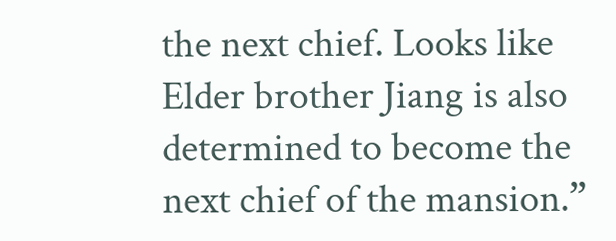the next chief. Looks like Elder brother Jiang is also determined to become the next chief of the mansion.”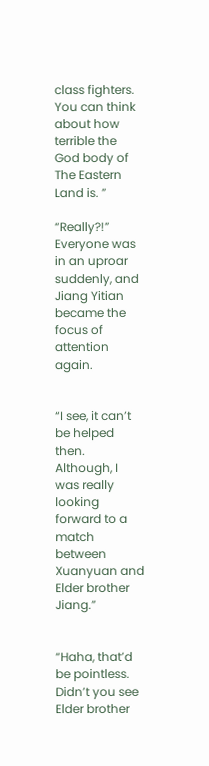class fighters. You can think about how terrible the God body of The Eastern Land is. ”

“Really?!” Everyone was in an uproar suddenly, and Jiang Yitian became the focus of attention again.


“I see, it can’t be helped then. Although, I was really looking forward to a match between Xuanyuan and Elder brother Jiang.”


“Haha, that’d be pointless. Didn’t you see Elder brother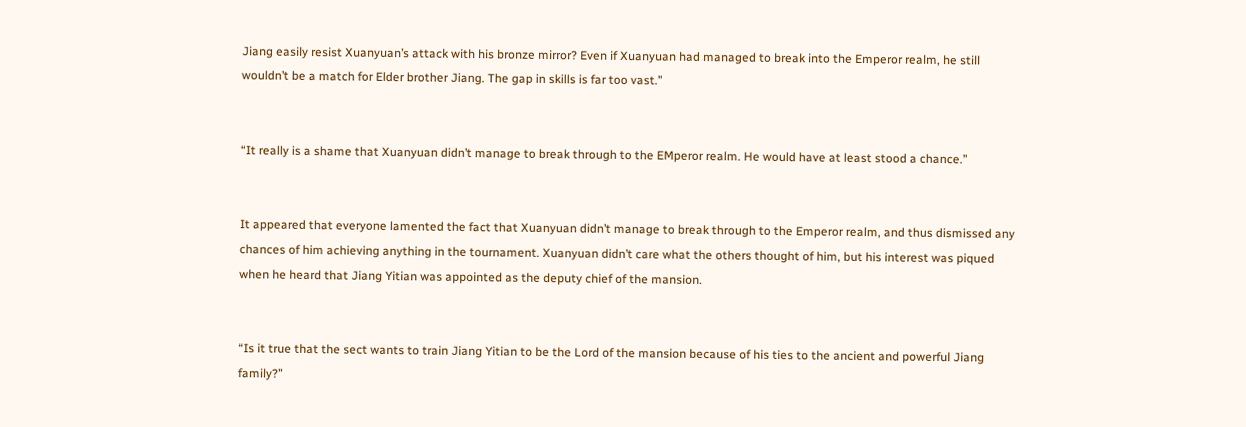Jiang easily resist Xuanyuan’s attack with his bronze mirror? Even if Xuanyuan had managed to break into the Emperor realm, he still wouldn’t be a match for Elder brother Jiang. The gap in skills is far too vast.”


“It really is a shame that Xuanyuan didn’t manage to break through to the EMperor realm. He would have at least stood a chance.”


It appeared that everyone lamented the fact that Xuanyuan didn’t manage to break through to the Emperor realm, and thus dismissed any chances of him achieving anything in the tournament. Xuanyuan didn’t care what the others thought of him, but his interest was piqued when he heard that Jiang Yitian was appointed as the deputy chief of the mansion.


“Is it true that the sect wants to train Jiang Yitian to be the Lord of the mansion because of his ties to the ancient and powerful Jiang family?”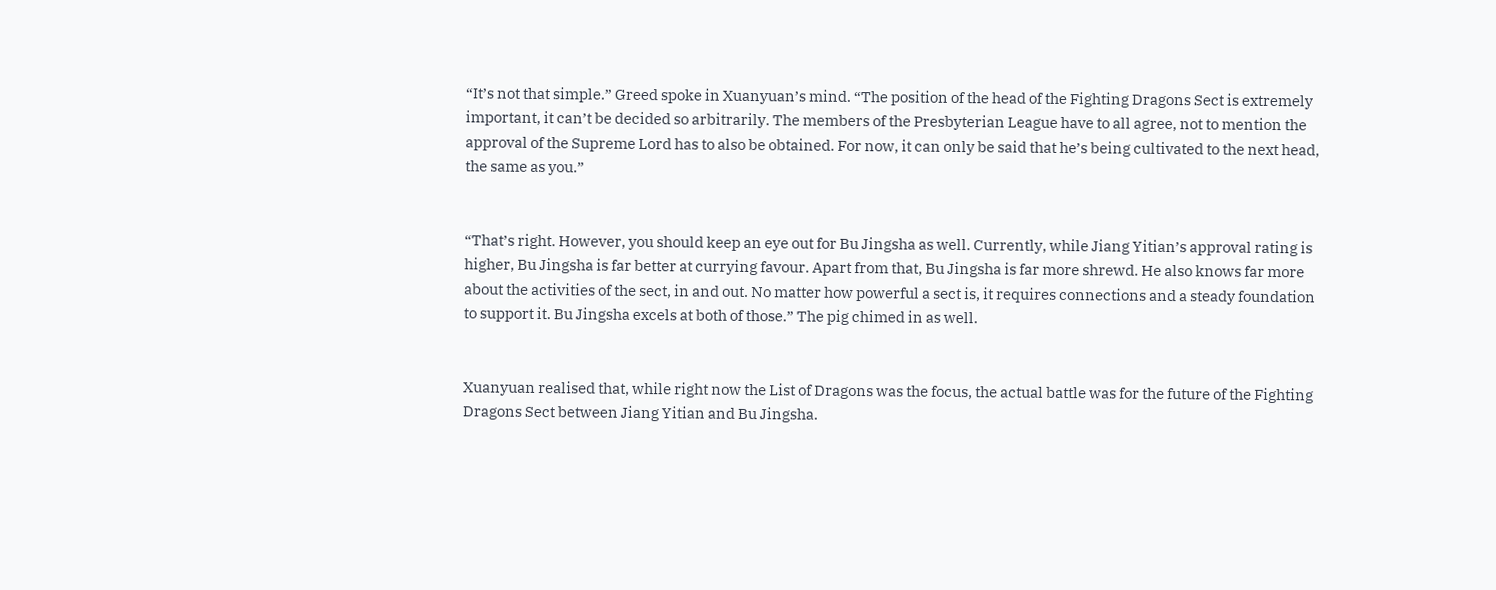“It’s not that simple.” Greed spoke in Xuanyuan’s mind. “The position of the head of the Fighting Dragons Sect is extremely important, it can’t be decided so arbitrarily. The members of the Presbyterian League have to all agree, not to mention the approval of the Supreme Lord has to also be obtained. For now, it can only be said that he’s being cultivated to the next head, the same as you.”


“That’s right. However, you should keep an eye out for Bu Jingsha as well. Currently, while Jiang Yitian’s approval rating is higher, Bu Jingsha is far better at currying favour. Apart from that, Bu Jingsha is far more shrewd. He also knows far more about the activities of the sect, in and out. No matter how powerful a sect is, it requires connections and a steady foundation to support it. Bu Jingsha excels at both of those.” The pig chimed in as well.


Xuanyuan realised that, while right now the List of Dragons was the focus, the actual battle was for the future of the Fighting Dragons Sect between Jiang Yitian and Bu Jingsha.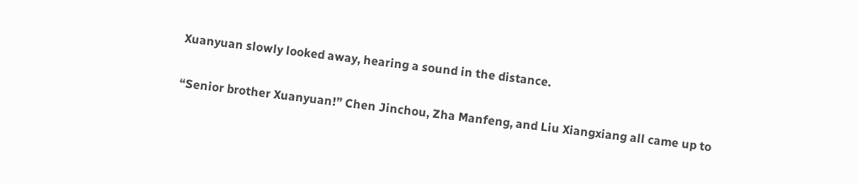Xuanyuan slowly looked away, hearing a sound in the distance.


“Senior brother Xuanyuan!” Chen Jinchou, Zha Manfeng, and Liu Xiangxiang all came up to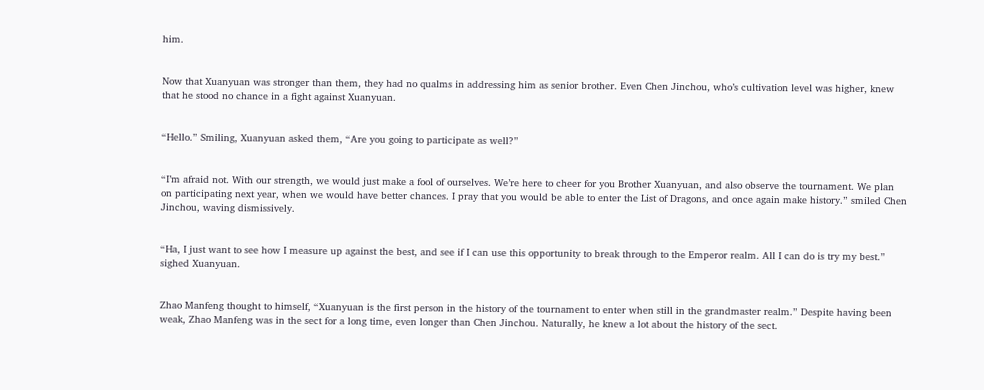him.


Now that Xuanyuan was stronger than them, they had no qualms in addressing him as senior brother. Even Chen Jinchou, who’s cultivation level was higher, knew that he stood no chance in a fight against Xuanyuan.


“Hello.” Smiling, Xuanyuan asked them, “Are you going to participate as well?”


“I’m afraid not. With our strength, we would just make a fool of ourselves. We’re here to cheer for you Brother Xuanyuan, and also observe the tournament. We plan on participating next year, when we would have better chances. I pray that you would be able to enter the List of Dragons, and once again make history.” smiled Chen Jinchou, waving dismissively.


“Ha, I just want to see how I measure up against the best, and see if I can use this opportunity to break through to the Emperor realm. All I can do is try my best.” sighed Xuanyuan.


Zhao Manfeng thought to himself, “Xuanyuan is the first person in the history of the tournament to enter when still in the grandmaster realm.” Despite having been weak, Zhao Manfeng was in the sect for a long time, even longer than Chen Jinchou. Naturally, he knew a lot about the history of the sect.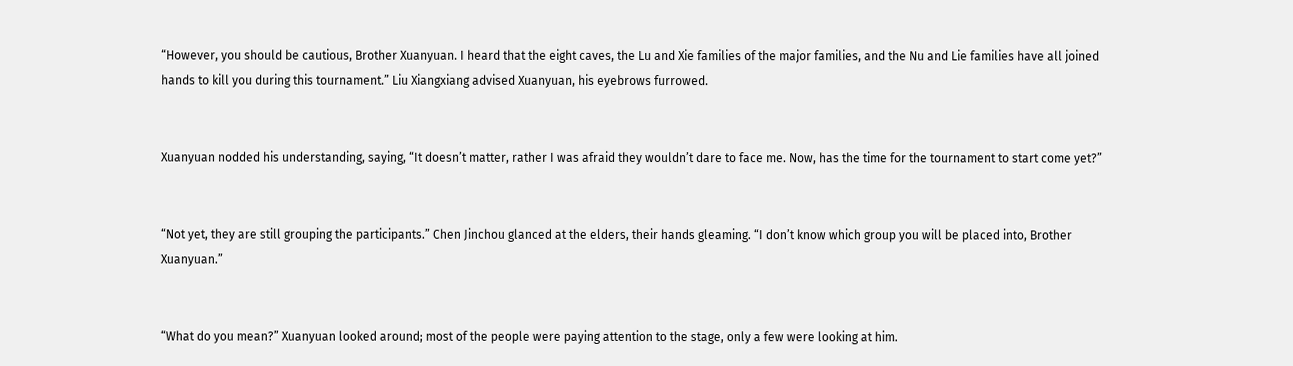“However, you should be cautious, Brother Xuanyuan. I heard that the eight caves, the Lu and Xie families of the major families, and the Nu and Lie families have all joined hands to kill you during this tournament.” Liu Xiangxiang advised Xuanyuan, his eyebrows furrowed.


Xuanyuan nodded his understanding, saying, “It doesn’t matter, rather I was afraid they wouldn’t dare to face me. Now, has the time for the tournament to start come yet?”


“Not yet, they are still grouping the participants.” Chen Jinchou glanced at the elders, their hands gleaming. “I don’t know which group you will be placed into, Brother Xuanyuan.”


“What do you mean?” Xuanyuan looked around; most of the people were paying attention to the stage, only a few were looking at him.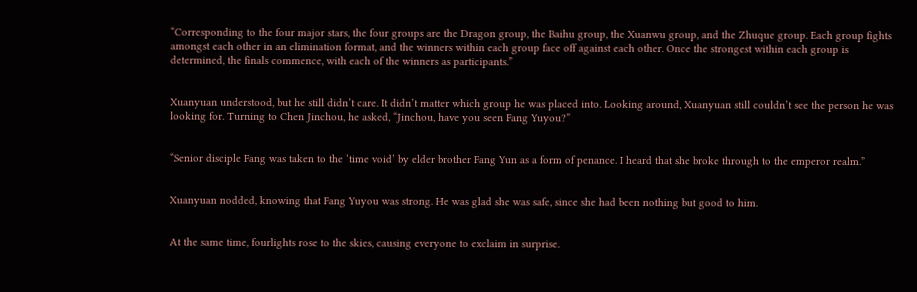“Corresponding to the four major stars, the four groups are the Dragon group, the Baihu group, the Xuanwu group, and the Zhuque group. Each group fights amongst each other in an elimination format, and the winners within each group face off against each other. Once the strongest within each group is determined, the finals commence, with each of the winners as participants.”


Xuanyuan understood, but he still didn’t care. It didn’t matter which group he was placed into. Looking around, Xuanyuan still couldn’t see the person he was looking for. Turning to Chen Jinchou, he asked, “Jinchou, have you seen Fang Yuyou?”


“Senior disciple Fang was taken to the ‘time void’ by elder brother Fang Yun as a form of penance. I heard that she broke through to the emperor realm.”


Xuanyuan nodded, knowing that Fang Yuyou was strong. He was glad she was safe, since she had been nothing but good to him.


At the same time, fourlights rose to the skies, causing everyone to exclaim in surprise.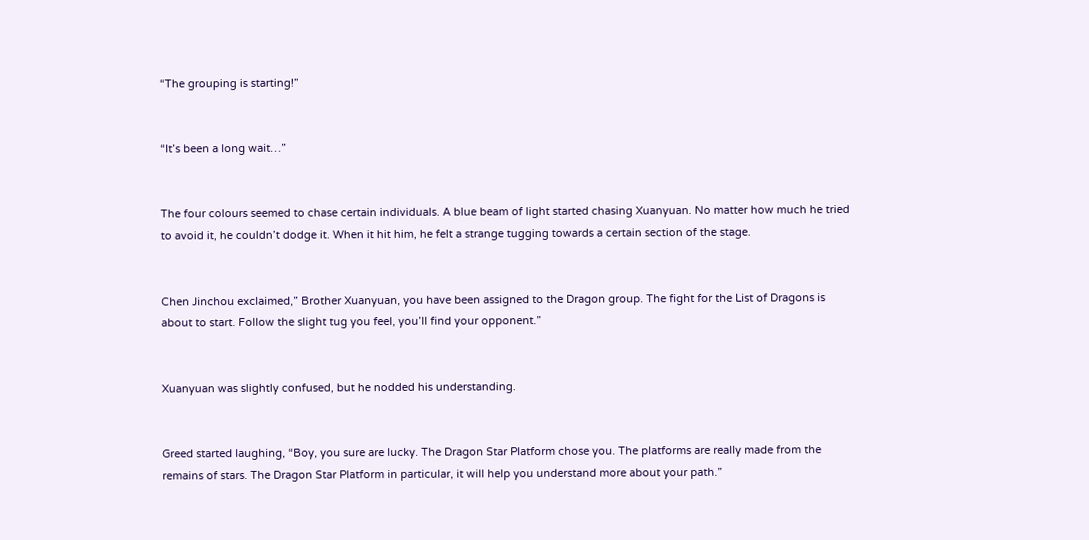“The grouping is starting!”


“It’s been a long wait…”


The four colours seemed to chase certain individuals. A blue beam of light started chasing Xuanyuan. No matter how much he tried to avoid it, he couldn’t dodge it. When it hit him, he felt a strange tugging towards a certain section of the stage.


Chen Jinchou exclaimed,” Brother Xuanyuan, you have been assigned to the Dragon group. The fight for the List of Dragons is about to start. Follow the slight tug you feel, you’ll find your opponent.”


Xuanyuan was slightly confused, but he nodded his understanding.


Greed started laughing, “Boy, you sure are lucky. The Dragon Star Platform chose you. The platforms are really made from the remains of stars. The Dragon Star Platform in particular, it will help you understand more about your path.”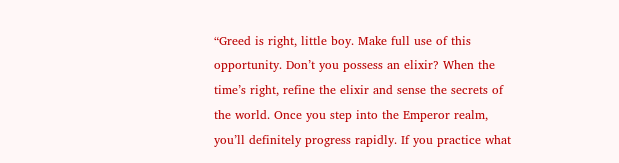“Greed is right, little boy. Make full use of this opportunity. Don’t you possess an elixir? When the time’s right, refine the elixir and sense the secrets of the world. Once you step into the Emperor realm, you’ll definitely progress rapidly. If you practice what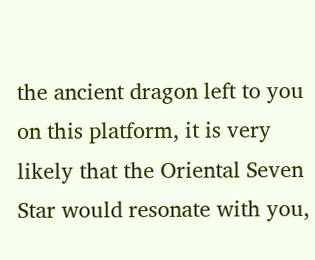the ancient dragon left to you on this platform, it is very likely that the Oriental Seven Star would resonate with you,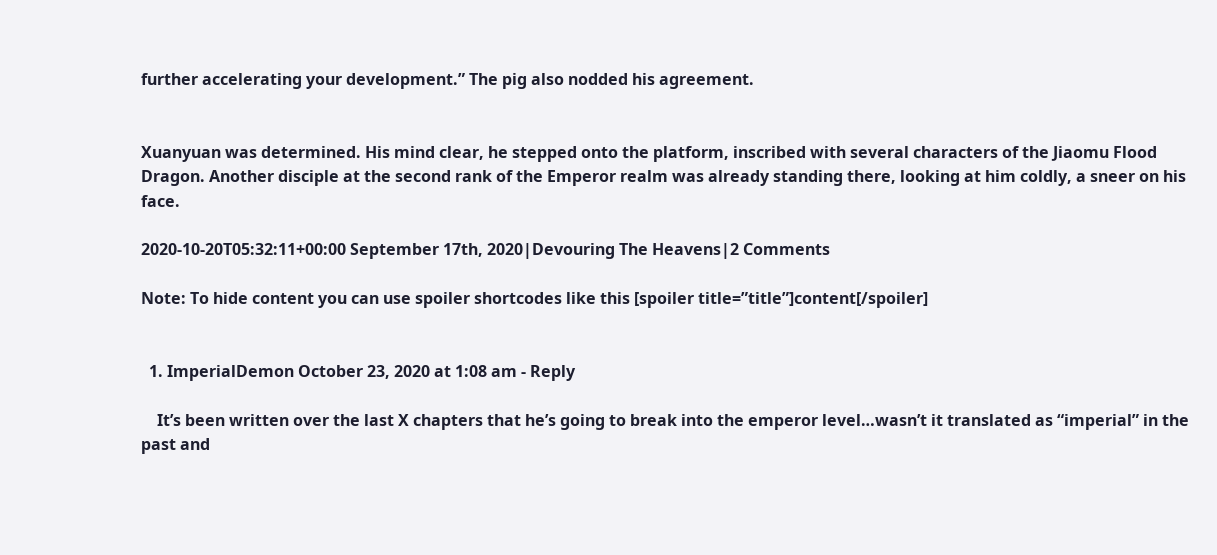further accelerating your development.” The pig also nodded his agreement.


Xuanyuan was determined. His mind clear, he stepped onto the platform, inscribed with several characters of the Jiaomu Flood Dragon. Another disciple at the second rank of the Emperor realm was already standing there, looking at him coldly, a sneer on his face.

2020-10-20T05:32:11+00:00 September 17th, 2020|Devouring The Heavens|2 Comments

Note: To hide content you can use spoiler shortcodes like this [spoiler title=”title”]content[/spoiler]


  1. ImperialDemon October 23, 2020 at 1:08 am - Reply

    It’s been written over the last X chapters that he’s going to break into the emperor level…wasn’t it translated as “imperial” in the past and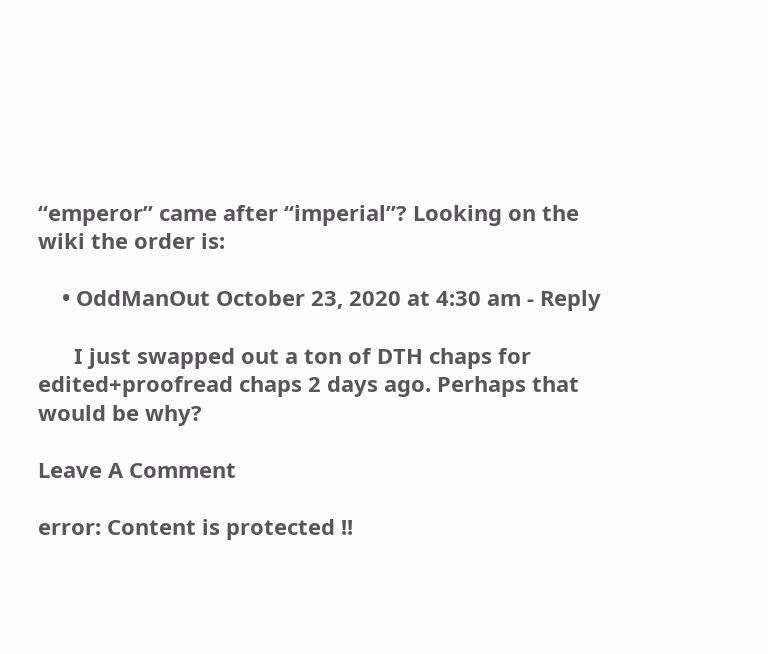“emperor” came after “imperial”? Looking on the wiki the order is:

    • OddManOut October 23, 2020 at 4:30 am - Reply

      I just swapped out a ton of DTH chaps for edited+proofread chaps 2 days ago. Perhaps that would be why?

Leave A Comment

error: Content is protected !!